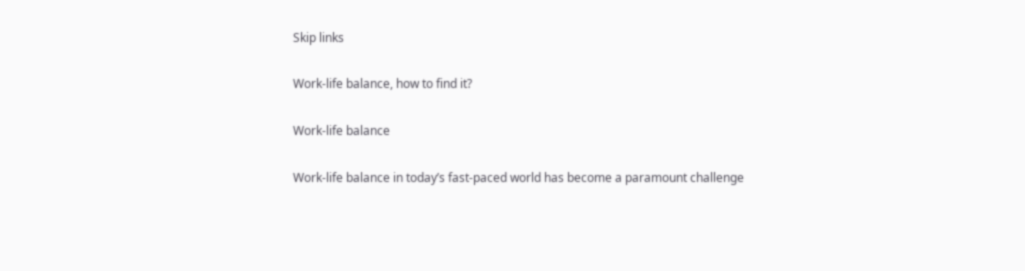Skip links

Work-life balance, how to find it?

Work-life balance

Work-life balance in today’s fast-paced world has become a paramount challenge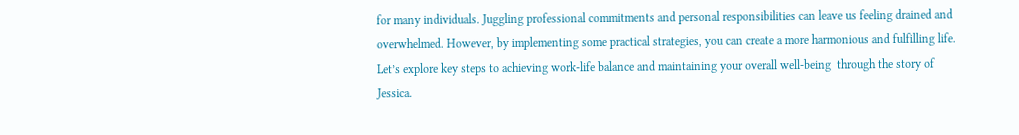for many individuals. Juggling professional commitments and personal responsibilities can leave us feeling drained and overwhelmed. However, by implementing some practical strategies, you can create a more harmonious and fulfilling life. Let’s explore key steps to achieving work-life balance and maintaining your overall well-being  through the story of Jessica.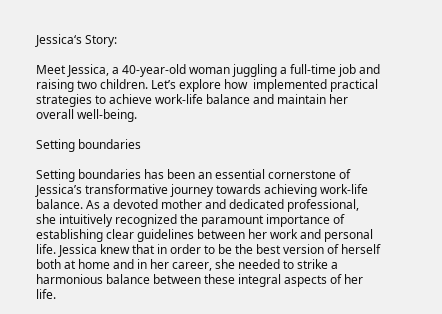Jessica‘s Story:

Meet Jessica, a 40-year-old woman juggling a full-time job and raising two children. Let’s explore how  implemented practical strategies to achieve work-life balance and maintain her overall well-being.

Setting boundaries

Setting boundaries has been an essential cornerstone of Jessica’s transformative journey towards achieving work-life balance. As a devoted mother and dedicated professional, she intuitively recognized the paramount importance of establishing clear guidelines between her work and personal life. Jessica knew that in order to be the best version of herself both at home and in her career, she needed to strike a harmonious balance between these integral aspects of her life.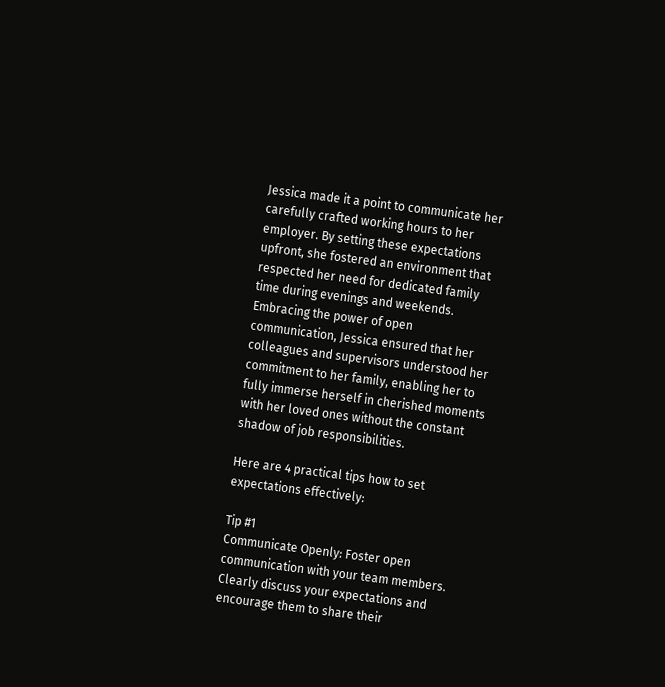Jessica made it a point to communicate her carefully crafted working hours to her employer. By setting these expectations upfront, she fostered an environment that respected her need for dedicated family time during evenings and weekends. Embracing the power of open communication, Jessica ensured that her colleagues and supervisors understood her commitment to her family, enabling her to fully immerse herself in cherished moments with her loved ones without the constant shadow of job responsibilities.

Here are 4 practical tips how to set expectations effectively:

Tip #1
Communicate Openly: Foster open communication with your team members. Clearly discuss your expectations and encourage them to share their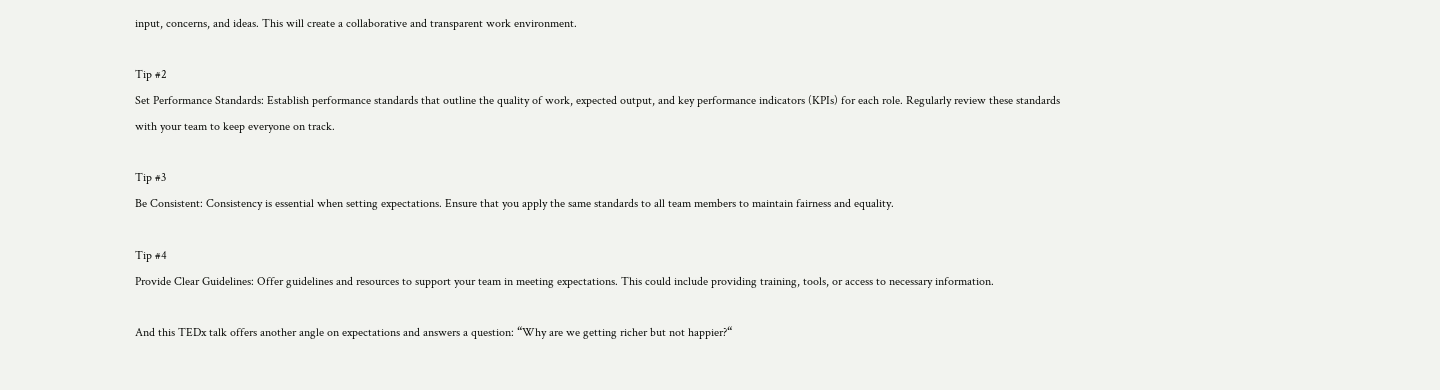input, concerns, and ideas. This will create a collaborative and transparent work environment.

Tip #2
Set Performance Standards: Establish performance standards that outline the quality of work, expected output, and key performance indicators (KPIs) for each role. Regularly review these standards with your team to keep everyone on track.

Tip #3
Be Consistent: Consistency is essential when setting expectations. Ensure that you apply the same standards to all team members to maintain fairness and equality.

Tip #4
Provide Clear Guidelines: Offer guidelines and resources to support your team in meeting expectations. This could include providing training, tools, or access to necessary information.

And this TEDx talk offers another angle on expectations and answers a question: “Why are we getting richer but not happier?“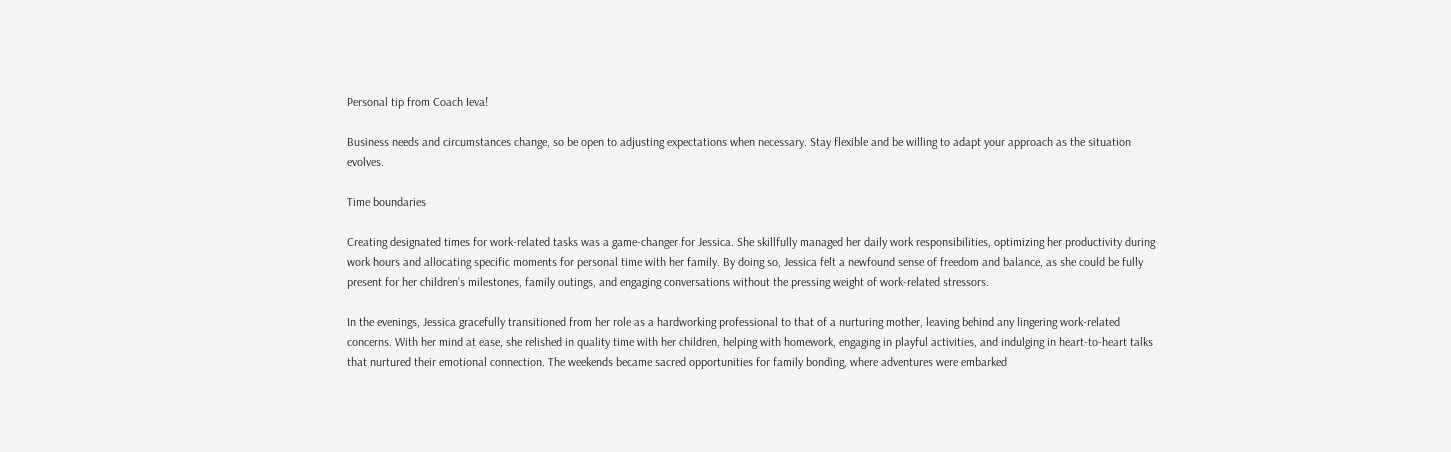Personal tip from Coach Ieva!

Business needs and circumstances change, so be open to adjusting expectations when necessary. Stay flexible and be willing to adapt your approach as the situation evolves.

Time boundaries

Creating designated times for work-related tasks was a game-changer for Jessica. She skillfully managed her daily work responsibilities, optimizing her productivity during work hours and allocating specific moments for personal time with her family. By doing so, Jessica felt a newfound sense of freedom and balance, as she could be fully present for her children’s milestones, family outings, and engaging conversations without the pressing weight of work-related stressors.

In the evenings, Jessica gracefully transitioned from her role as a hardworking professional to that of a nurturing mother, leaving behind any lingering work-related concerns. With her mind at ease, she relished in quality time with her children, helping with homework, engaging in playful activities, and indulging in heart-to-heart talks that nurtured their emotional connection. The weekends became sacred opportunities for family bonding, where adventures were embarked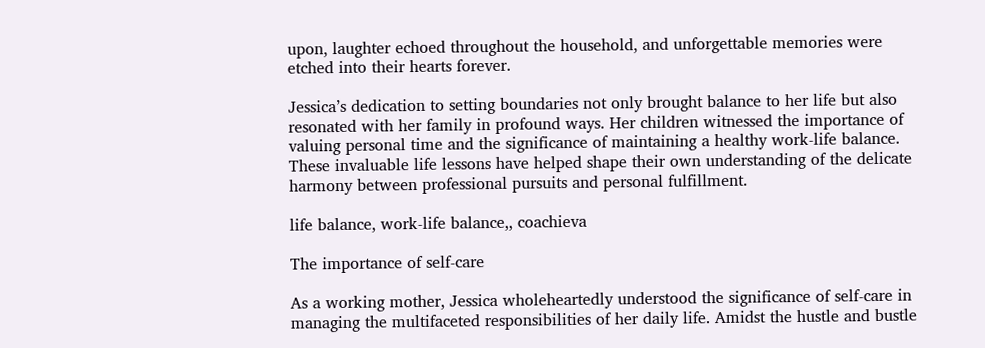upon, laughter echoed throughout the household, and unforgettable memories were etched into their hearts forever.

Jessica’s dedication to setting boundaries not only brought balance to her life but also resonated with her family in profound ways. Her children witnessed the importance of valuing personal time and the significance of maintaining a healthy work-life balance. These invaluable life lessons have helped shape their own understanding of the delicate harmony between professional pursuits and personal fulfillment.

life balance, work-life balance,, coachieva

The importance of self-care

As a working mother, Jessica wholeheartedly understood the significance of self-care in managing the multifaceted responsibilities of her daily life. Amidst the hustle and bustle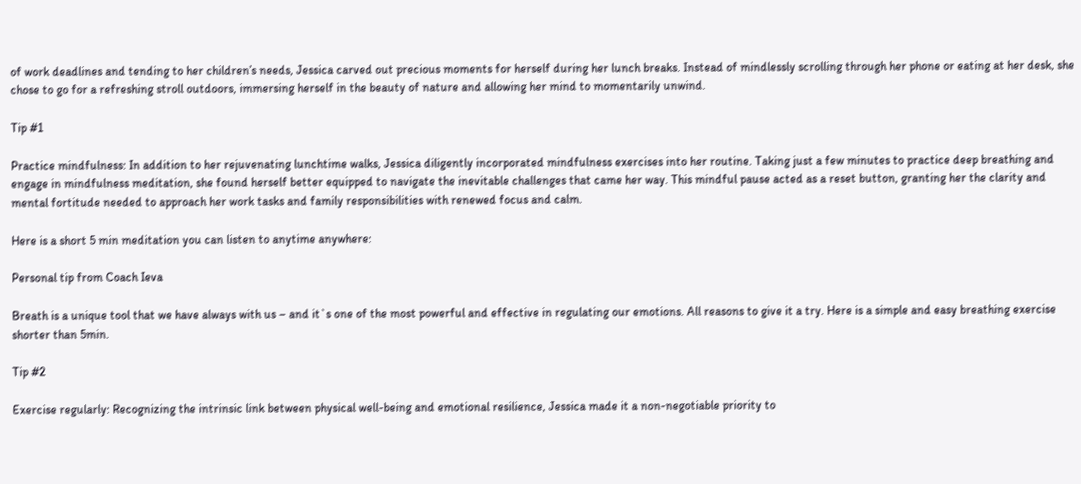of work deadlines and tending to her children’s needs, Jessica carved out precious moments for herself during her lunch breaks. Instead of mindlessly scrolling through her phone or eating at her desk, she chose to go for a refreshing stroll outdoors, immersing herself in the beauty of nature and allowing her mind to momentarily unwind.

Tip #1

Practice mindfulness: In addition to her rejuvenating lunchtime walks, Jessica diligently incorporated mindfulness exercises into her routine. Taking just a few minutes to practice deep breathing and engage in mindfulness meditation, she found herself better equipped to navigate the inevitable challenges that came her way. This mindful pause acted as a reset button, granting her the clarity and mental fortitude needed to approach her work tasks and family responsibilities with renewed focus and calm.

Here is a short 5 min meditation you can listen to anytime anywhere:

Personal tip from Coach Ieva

Breath is a unique tool that we have always with us – and it`s one of the most powerful and effective in regulating our emotions. All reasons to give it a try. Here is a simple and easy breathing exercise shorter than 5min.

Tip #2

Exercise regularly: Recognizing the intrinsic link between physical well-being and emotional resilience, Jessica made it a non-negotiable priority to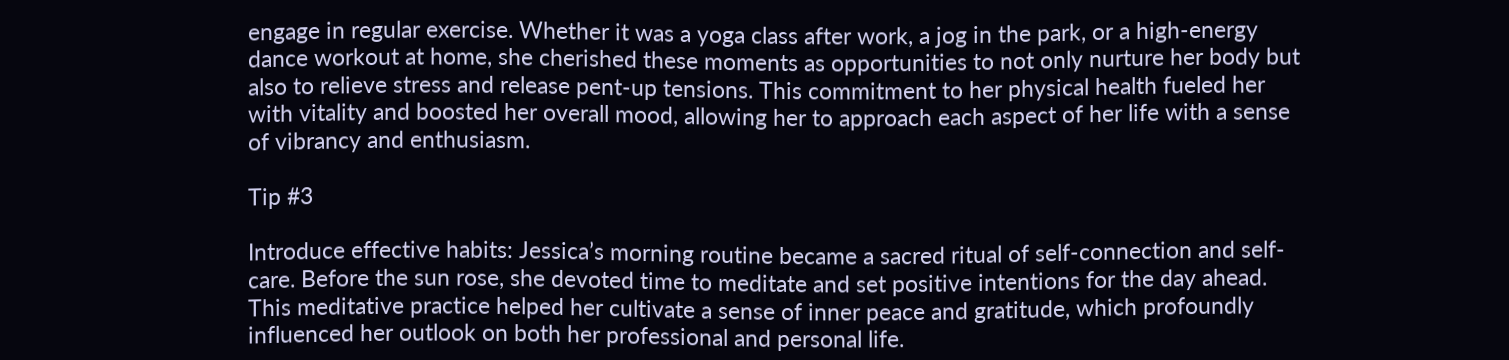engage in regular exercise. Whether it was a yoga class after work, a jog in the park, or a high-energy dance workout at home, she cherished these moments as opportunities to not only nurture her body but also to relieve stress and release pent-up tensions. This commitment to her physical health fueled her with vitality and boosted her overall mood, allowing her to approach each aspect of her life with a sense of vibrancy and enthusiasm.

Tip #3

Introduce effective habits: Jessica’s morning routine became a sacred ritual of self-connection and self-care. Before the sun rose, she devoted time to meditate and set positive intentions for the day ahead. This meditative practice helped her cultivate a sense of inner peace and gratitude, which profoundly influenced her outlook on both her professional and personal life.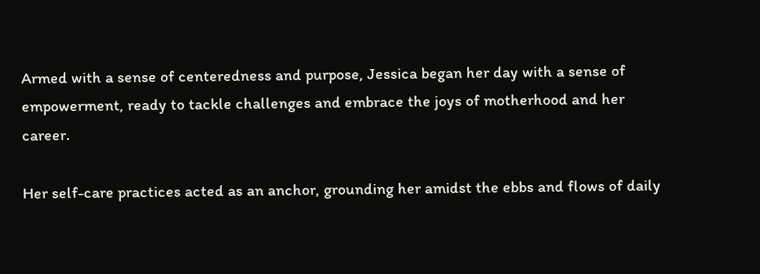Armed with a sense of centeredness and purpose, Jessica began her day with a sense of empowerment, ready to tackle challenges and embrace the joys of motherhood and her career.

Her self-care practices acted as an anchor, grounding her amidst the ebbs and flows of daily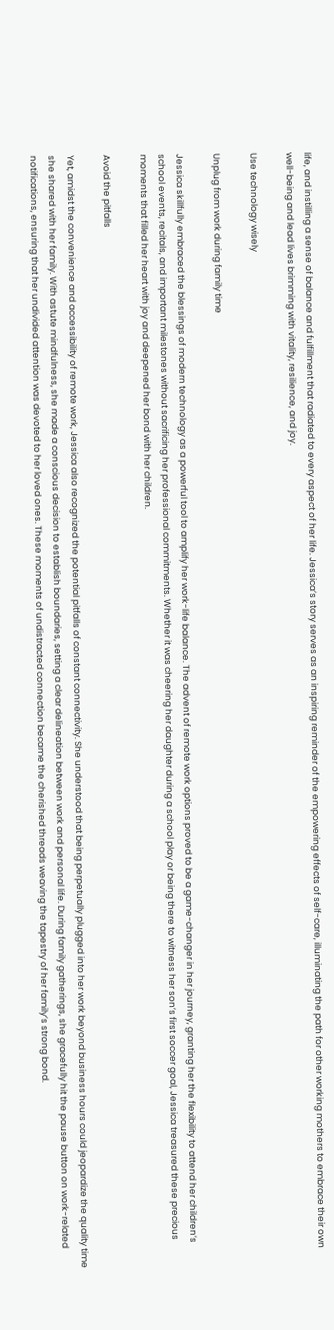life, and instilling a sense of balance and fulfillment that radiated to every aspect of her life. Jessica’s story serves as an inspiring reminder of the empowering effects of self-care, illuminating the path for other working mothers to embrace their own well-being and lead lives brimming with vitality, resilience, and joy.

Use technology wisely

Unplug from work during family time

Jessica skillfully embraced the blessings of modern technology as a powerful tool to amplify her work-life balance. The advent of remote work options proved to be a game-changer in her journey, granting her the flexibility to attend her children’s school events, recitals, and important milestones without sacrificing her professional commitments. Whether it was cheering her daughter during a school play or being there to witness her son’s first soccer goal, Jessica treasured these precious moments that filled her heart with joy and deepened her bond with her children.

Avoid the pitfalls

Yet, amidst the convenience and accessibility of remote work, Jessica also recognized the potential pitfalls of constant connectivity. She understood that being perpetually plugged into her work beyond business hours could jeopardize the quality time she shared with her family. With astute mindfulness, she made a conscious decision to establish boundaries, setting a clear delineation between work and personal life. During family gatherings, she gracefully hit the pause button on work-related notifications, ensuring that her undivided attention was devoted to her loved ones. These moments of undistracted connection became the cherished threads weaving the tapestry of her family’s strong bond.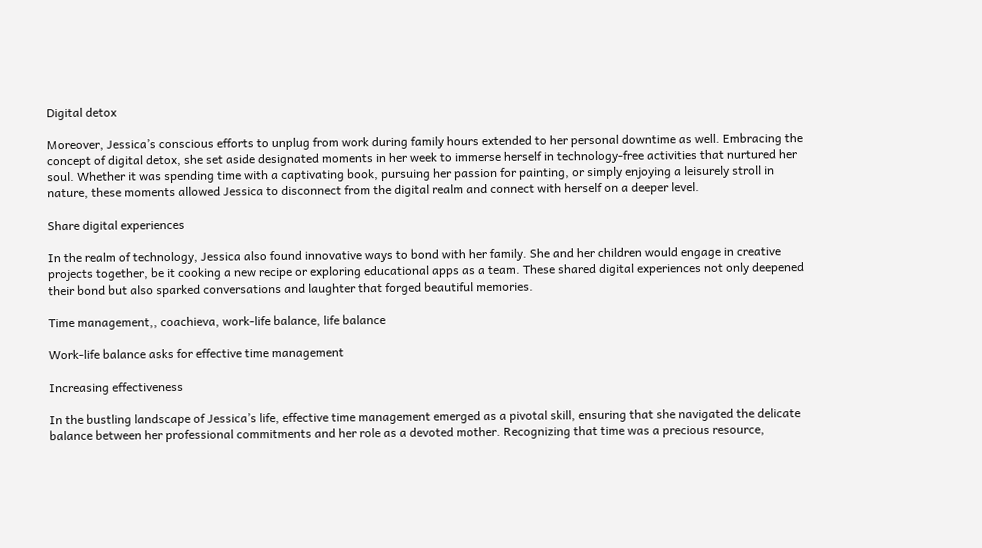Digital detox

Moreover, Jessica’s conscious efforts to unplug from work during family hours extended to her personal downtime as well. Embracing the concept of digital detox, she set aside designated moments in her week to immerse herself in technology-free activities that nurtured her soul. Whether it was spending time with a captivating book, pursuing her passion for painting, or simply enjoying a leisurely stroll in nature, these moments allowed Jessica to disconnect from the digital realm and connect with herself on a deeper level.

Share digital experiences

In the realm of technology, Jessica also found innovative ways to bond with her family. She and her children would engage in creative projects together, be it cooking a new recipe or exploring educational apps as a team. These shared digital experiences not only deepened their bond but also sparked conversations and laughter that forged beautiful memories.

Time management,, coachieva, work-life balance, life balance

Work-life balance asks for effective time management

Increasing effectiveness

In the bustling landscape of Jessica’s life, effective time management emerged as a pivotal skill, ensuring that she navigated the delicate balance between her professional commitments and her role as a devoted mother. Recognizing that time was a precious resource,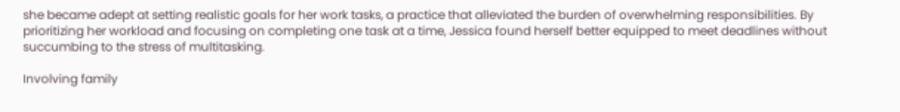she became adept at setting realistic goals for her work tasks, a practice that alleviated the burden of overwhelming responsibilities. By prioritizing her workload and focusing on completing one task at a time, Jessica found herself better equipped to meet deadlines without succumbing to the stress of multitasking.

Involving family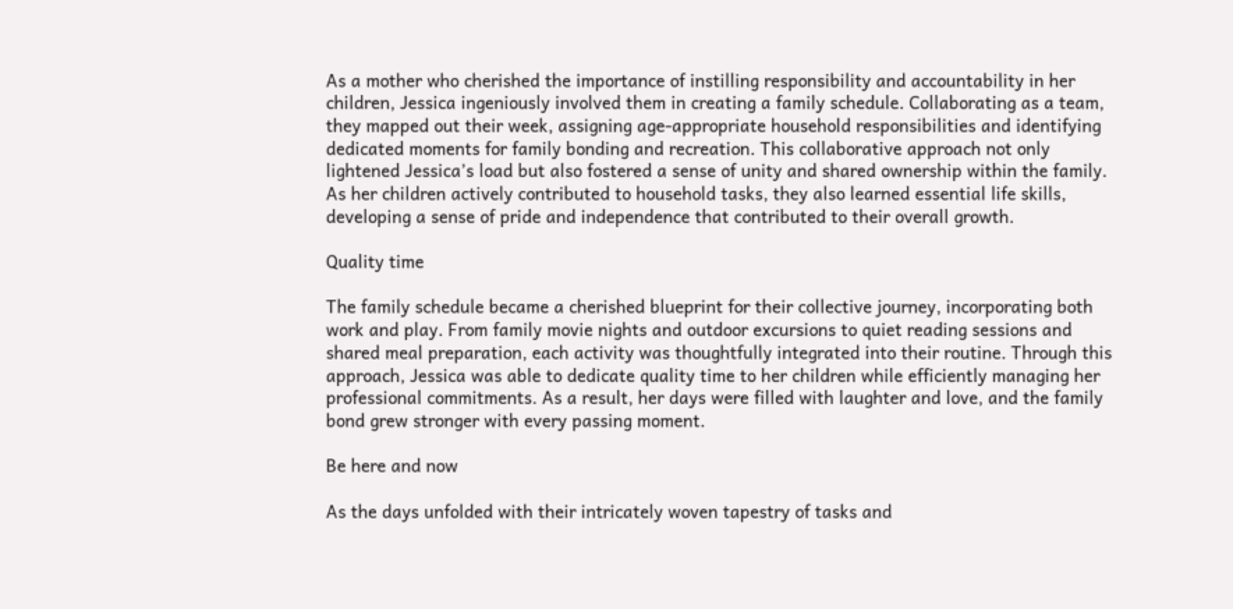As a mother who cherished the importance of instilling responsibility and accountability in her children, Jessica ingeniously involved them in creating a family schedule. Collaborating as a team, they mapped out their week, assigning age-appropriate household responsibilities and identifying dedicated moments for family bonding and recreation. This collaborative approach not only lightened Jessica’s load but also fostered a sense of unity and shared ownership within the family. As her children actively contributed to household tasks, they also learned essential life skills, developing a sense of pride and independence that contributed to their overall growth.

Quality time

The family schedule became a cherished blueprint for their collective journey, incorporating both work and play. From family movie nights and outdoor excursions to quiet reading sessions and shared meal preparation, each activity was thoughtfully integrated into their routine. Through this approach, Jessica was able to dedicate quality time to her children while efficiently managing her professional commitments. As a result, her days were filled with laughter and love, and the family bond grew stronger with every passing moment.

Be here and now

As the days unfolded with their intricately woven tapestry of tasks and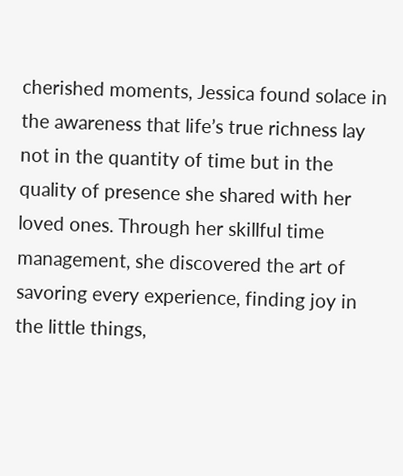cherished moments, Jessica found solace in the awareness that life’s true richness lay not in the quantity of time but in the quality of presence she shared with her loved ones. Through her skillful time management, she discovered the art of savoring every experience, finding joy in the little things,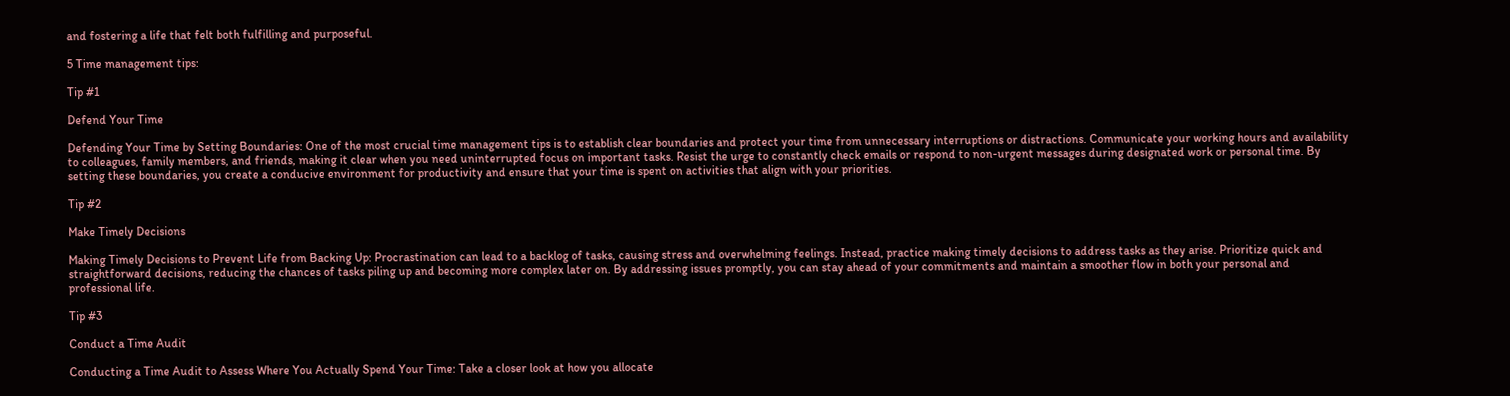and fostering a life that felt both fulfilling and purposeful.

5 Time management tips:

Tip #1

Defend Your Time

Defending Your Time by Setting Boundaries: One of the most crucial time management tips is to establish clear boundaries and protect your time from unnecessary interruptions or distractions. Communicate your working hours and availability to colleagues, family members, and friends, making it clear when you need uninterrupted focus on important tasks. Resist the urge to constantly check emails or respond to non-urgent messages during designated work or personal time. By setting these boundaries, you create a conducive environment for productivity and ensure that your time is spent on activities that align with your priorities.

Tip #2

Make Timely Decisions

Making Timely Decisions to Prevent Life from Backing Up: Procrastination can lead to a backlog of tasks, causing stress and overwhelming feelings. Instead, practice making timely decisions to address tasks as they arise. Prioritize quick and straightforward decisions, reducing the chances of tasks piling up and becoming more complex later on. By addressing issues promptly, you can stay ahead of your commitments and maintain a smoother flow in both your personal and professional life.

Tip #3

Conduct a Time Audit

Conducting a Time Audit to Assess Where You Actually Spend Your Time: Take a closer look at how you allocate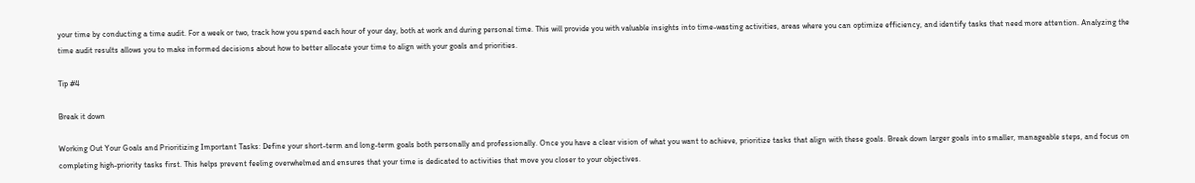your time by conducting a time audit. For a week or two, track how you spend each hour of your day, both at work and during personal time. This will provide you with valuable insights into time-wasting activities, areas where you can optimize efficiency, and identify tasks that need more attention. Analyzing the time audit results allows you to make informed decisions about how to better allocate your time to align with your goals and priorities.

Tip #4

Break it down

Working Out Your Goals and Prioritizing Important Tasks: Define your short-term and long-term goals both personally and professionally. Once you have a clear vision of what you want to achieve, prioritize tasks that align with these goals. Break down larger goals into smaller, manageable steps, and focus on completing high-priority tasks first. This helps prevent feeling overwhelmed and ensures that your time is dedicated to activities that move you closer to your objectives.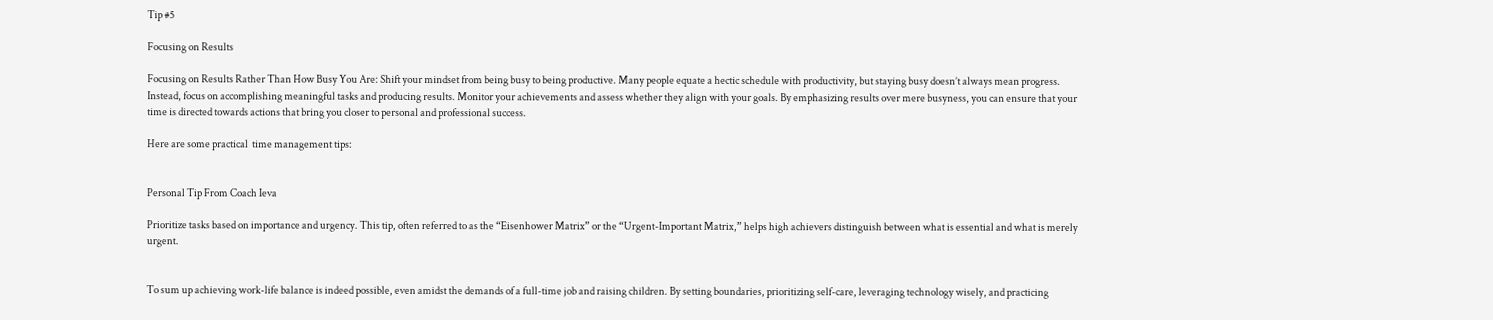Tip #5

Focusing on Results

Focusing on Results Rather Than How Busy You Are: Shift your mindset from being busy to being productive. Many people equate a hectic schedule with productivity, but staying busy doesn’t always mean progress. Instead, focus on accomplishing meaningful tasks and producing results. Monitor your achievements and assess whether they align with your goals. By emphasizing results over mere busyness, you can ensure that your time is directed towards actions that bring you closer to personal and professional success.

Here are some practical  time management tips:


Personal Tip From Coach Ieva

Prioritize tasks based on importance and urgency. This tip, often referred to as the “Eisenhower Matrix” or the “Urgent-Important Matrix,” helps high achievers distinguish between what is essential and what is merely urgent.


To sum up achieving work-life balance is indeed possible, even amidst the demands of a full-time job and raising children. By setting boundaries, prioritizing self-care, leveraging technology wisely, and practicing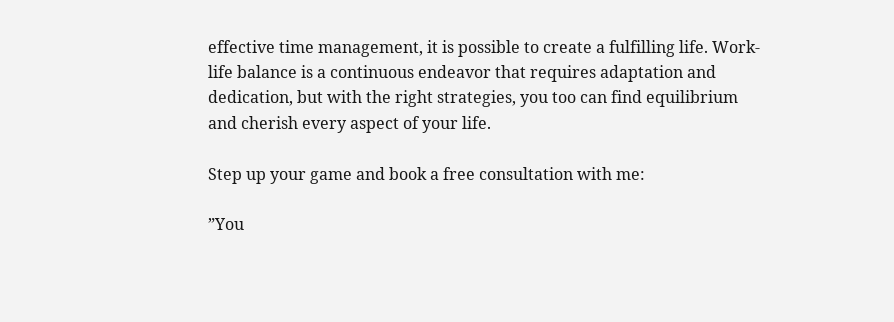effective time management, it is possible to create a fulfilling life. Work-life balance is a continuous endeavor that requires adaptation and dedication, but with the right strategies, you too can find equilibrium and cherish every aspect of your life.

Step up your game and book a free consultation with me:

”You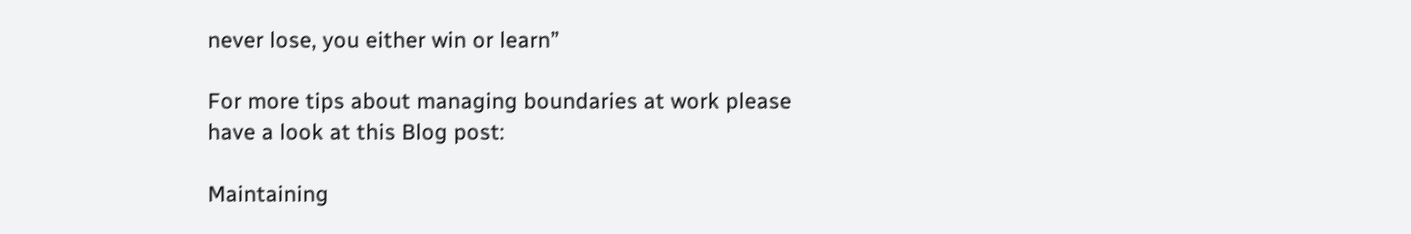never lose, you either win or learn”

For more tips about managing boundaries at work please have a look at this Blog post:

Maintaining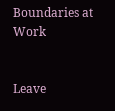Boundaries at Work


Leave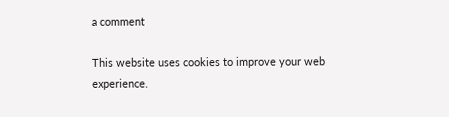a comment

This website uses cookies to improve your web experience.